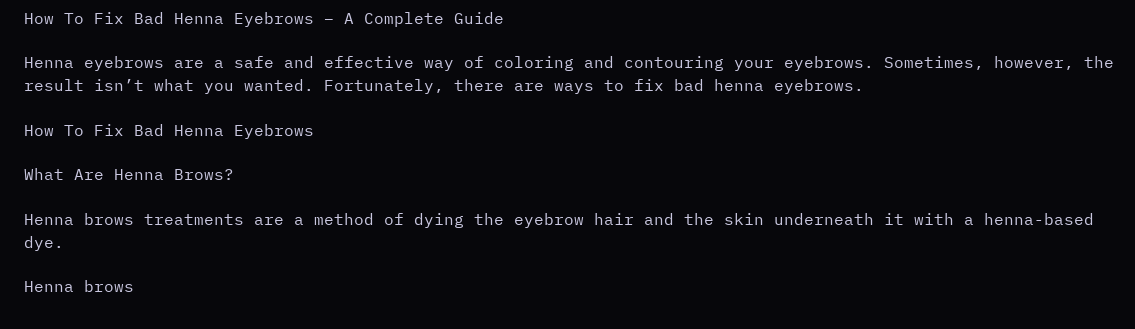How To Fix Bad Henna Eyebrows – A Complete Guide

Henna eyebrows are a safe and effective way of coloring and contouring your eyebrows. Sometimes, however, the result isn’t what you wanted. Fortunately, there are ways to fix bad henna eyebrows.

How To Fix Bad Henna Eyebrows

What Are Henna Brows?

Henna brows treatments are a method of dying the eyebrow hair and the skin underneath it with a henna-based dye.

Henna brows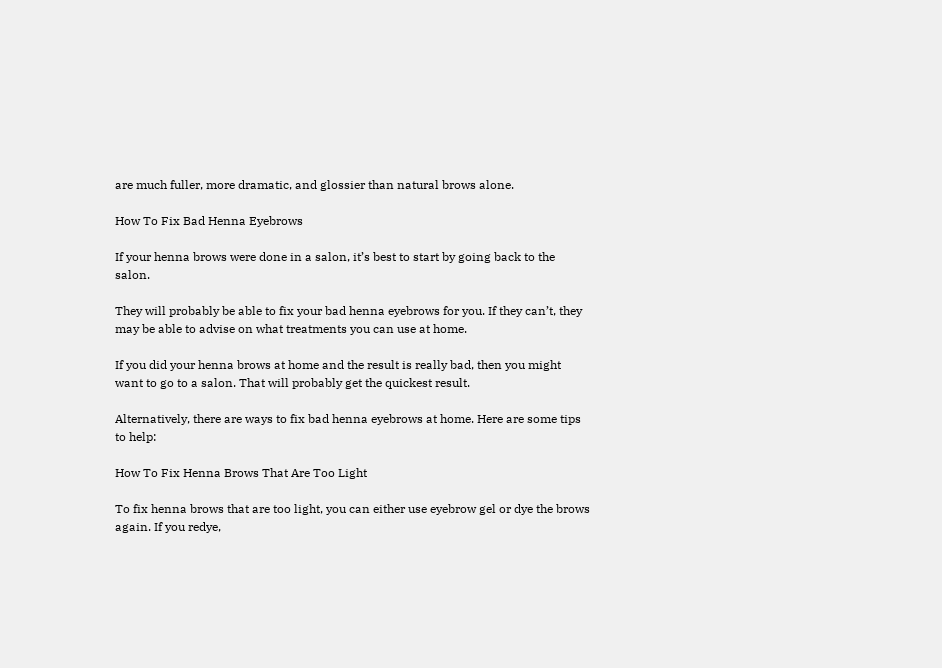are much fuller, more dramatic, and glossier than natural brows alone.

How To Fix Bad Henna Eyebrows

If your henna brows were done in a salon, it’s best to start by going back to the salon.

They will probably be able to fix your bad henna eyebrows for you. If they can’t, they may be able to advise on what treatments you can use at home.

If you did your henna brows at home and the result is really bad, then you might want to go to a salon. That will probably get the quickest result.

Alternatively, there are ways to fix bad henna eyebrows at home. Here are some tips to help:

How To Fix Henna Brows That Are Too Light

To fix henna brows that are too light, you can either use eyebrow gel or dye the brows again. If you redye,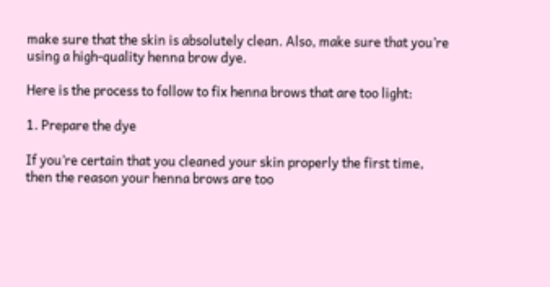make sure that the skin is absolutely clean. Also, make sure that you’re using a high-quality henna brow dye.

Here is the process to follow to fix henna brows that are too light:

1. Prepare the dye

If you’re certain that you cleaned your skin properly the first time, then the reason your henna brows are too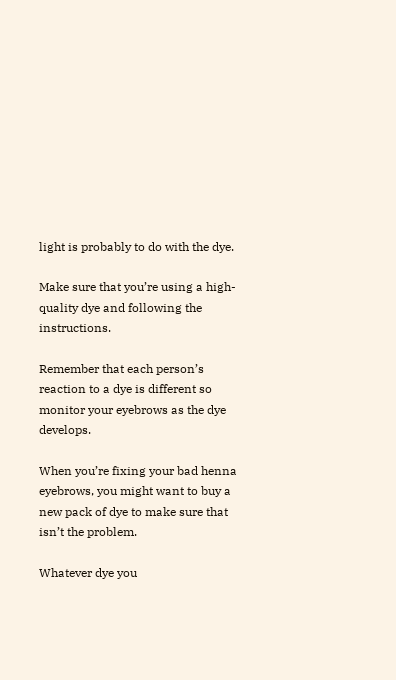light is probably to do with the dye.

Make sure that you’re using a high-quality dye and following the instructions.

Remember that each person’s reaction to a dye is different so monitor your eyebrows as the dye develops.

When you’re fixing your bad henna eyebrows, you might want to buy a new pack of dye to make sure that isn’t the problem.

Whatever dye you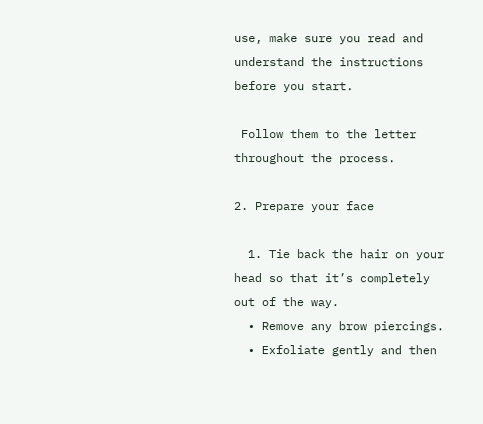use, make sure you read and understand the instructions before you start.

 Follow them to the letter throughout the process.

2. Prepare your face

  1. Tie back the hair on your head so that it’s completely out of the way.
  • Remove any brow piercings.
  • Exfoliate gently and then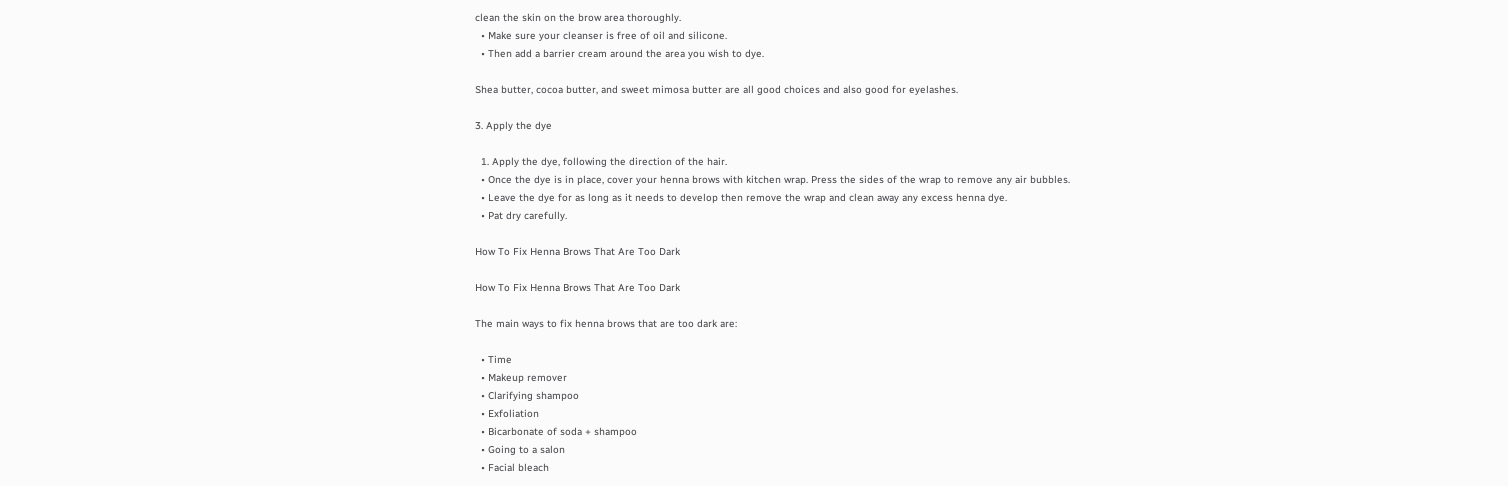clean the skin on the brow area thoroughly.
  • Make sure your cleanser is free of oil and silicone.
  • Then add a barrier cream around the area you wish to dye.

Shea butter, cocoa butter, and sweet mimosa butter are all good choices and also good for eyelashes.

3. Apply the dye

  1. Apply the dye, following the direction of the hair.
  • Once the dye is in place, cover your henna brows with kitchen wrap. Press the sides of the wrap to remove any air bubbles.
  • Leave the dye for as long as it needs to develop then remove the wrap and clean away any excess henna dye.
  • Pat dry carefully.

How To Fix Henna Brows That Are Too Dark

How To Fix Henna Brows That Are Too Dark

The main ways to fix henna brows that are too dark are:

  • Time
  • Makeup remover
  • Clarifying shampoo
  • Exfoliation
  • Bicarbonate of soda + shampoo
  • Going to a salon
  • Facial bleach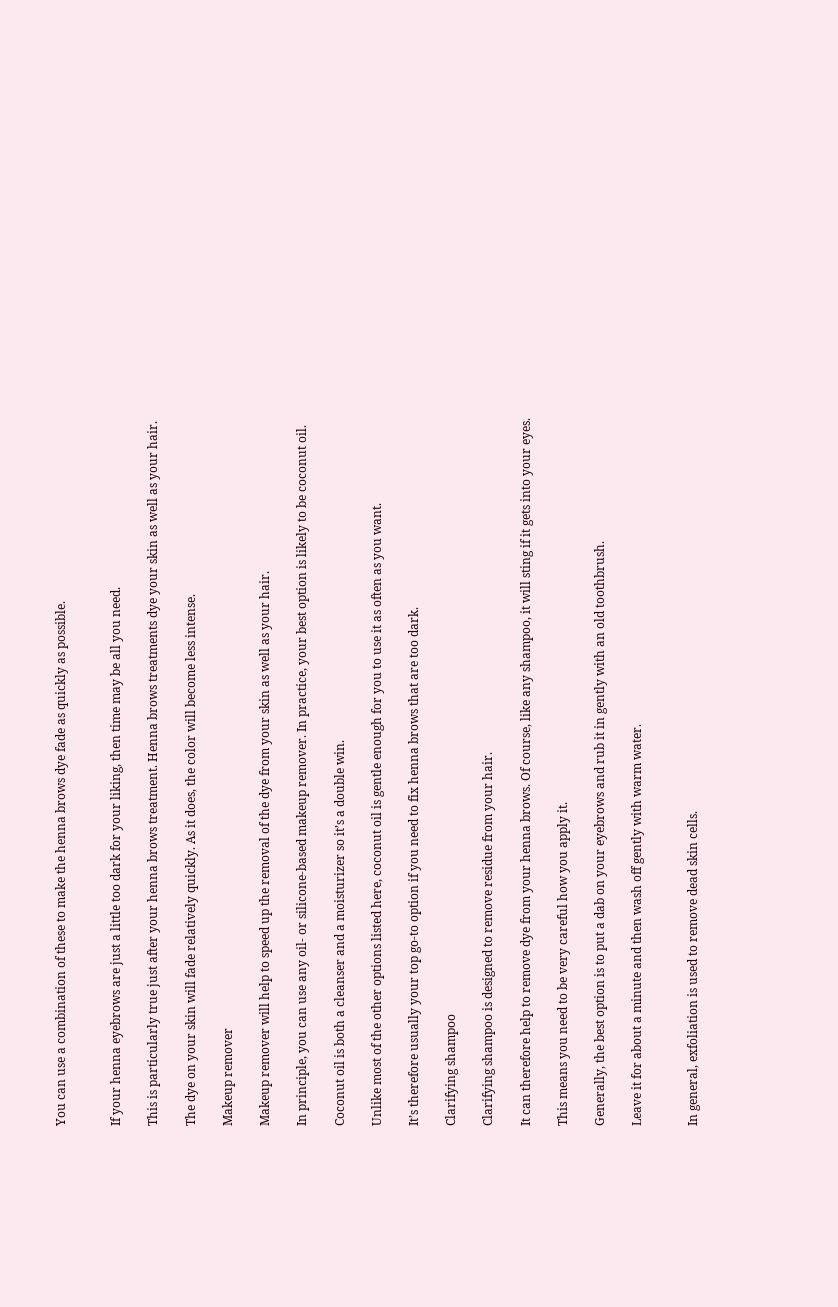You can use a combination of these to make the henna brows dye fade as quickly as possible.


If your henna eyebrows are just a little too dark for your liking, then time may be all you need.

This is particularly true just after your henna brows treatment. Henna brows treatments dye your skin as well as your hair.

The dye on your skin will fade relatively quickly. As it does, the color will become less intense.

Makeup remover

Makeup remover will help to speed up the removal of the dye from your skin as well as your hair.

In principle, you can use any oil- or silicone-based makeup remover. In practice, your best option is likely to be coconut oil.

Coconut oil is both a cleanser and a moisturizer so it’s a double win.

Unlike most of the other options listed here, coconut oil is gentle enough for you to use it as often as you want.

It’s therefore usually your top go-to option if you need to fix henna brows that are too dark.

Clarifying shampoo

Clarifying shampoo is designed to remove residue from your hair.

It can therefore help to remove dye from your henna brows. Of course, like any shampoo, it will sting if it gets into your eyes.

This means you need to be very careful how you apply it.

Generally, the best option is to put a dab on your eyebrows and rub it in gently with an old toothbrush.

Leave it for about a minute and then wash off gently with warm water.


In general, exfoliation is used to remove dead skin cells.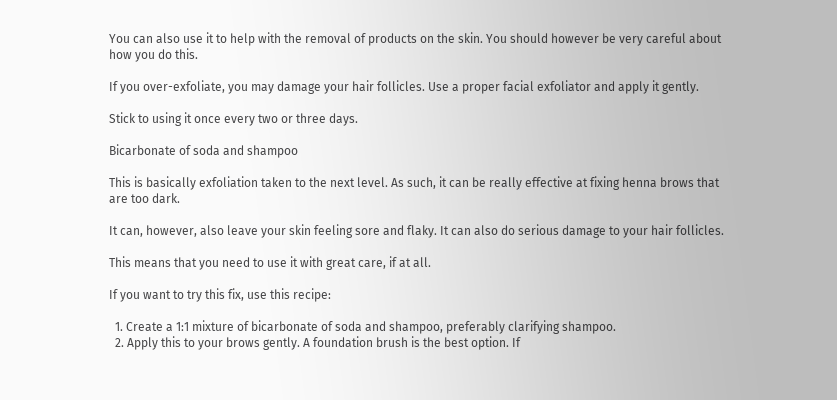You can also use it to help with the removal of products on the skin. You should however be very careful about how you do this.

If you over-exfoliate, you may damage your hair follicles. Use a proper facial exfoliator and apply it gently.

Stick to using it once every two or three days.

Bicarbonate of soda and shampoo

This is basically exfoliation taken to the next level. As such, it can be really effective at fixing henna brows that are too dark.

It can, however, also leave your skin feeling sore and flaky. It can also do serious damage to your hair follicles.

This means that you need to use it with great care, if at all.

If you want to try this fix, use this recipe:

  1. Create a 1:1 mixture of bicarbonate of soda and shampoo, preferably clarifying shampoo.
  2. Apply this to your brows gently. A foundation brush is the best option. If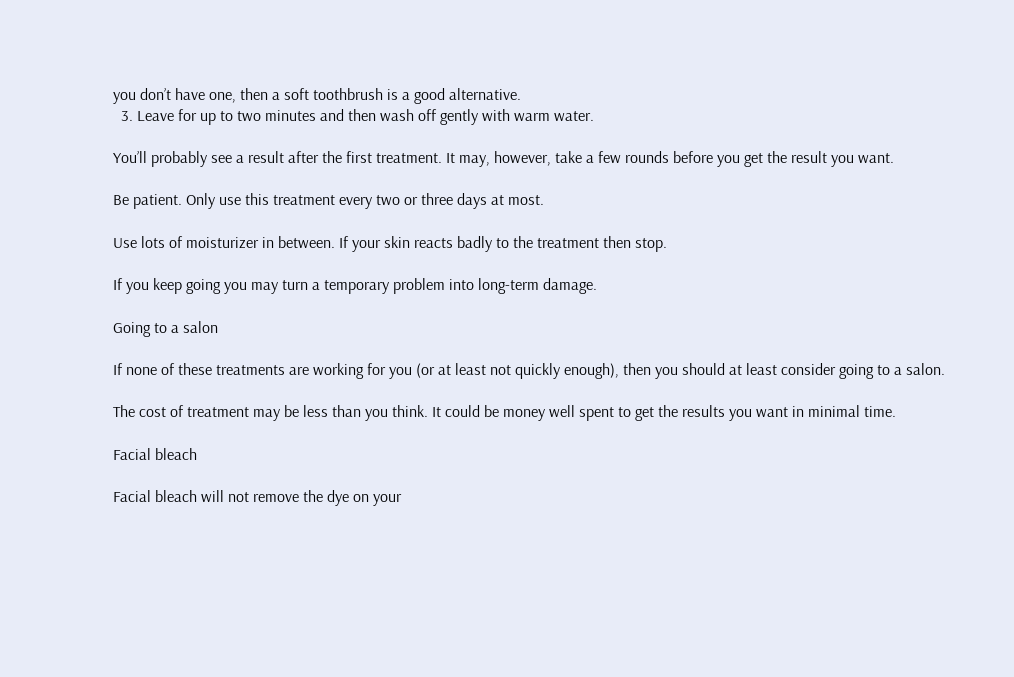you don’t have one, then a soft toothbrush is a good alternative.
  3. Leave for up to two minutes and then wash off gently with warm water.

You’ll probably see a result after the first treatment. It may, however, take a few rounds before you get the result you want.

Be patient. Only use this treatment every two or three days at most.

Use lots of moisturizer in between. If your skin reacts badly to the treatment then stop.

If you keep going you may turn a temporary problem into long-term damage.

Going to a salon

If none of these treatments are working for you (or at least not quickly enough), then you should at least consider going to a salon.

The cost of treatment may be less than you think. It could be money well spent to get the results you want in minimal time.

Facial bleach

Facial bleach will not remove the dye on your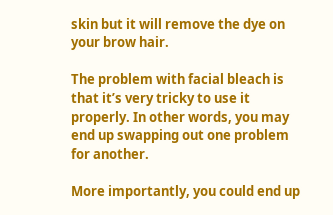skin but it will remove the dye on your brow hair.

The problem with facial bleach is that it’s very tricky to use it properly. In other words, you may end up swapping out one problem for another.

More importantly, you could end up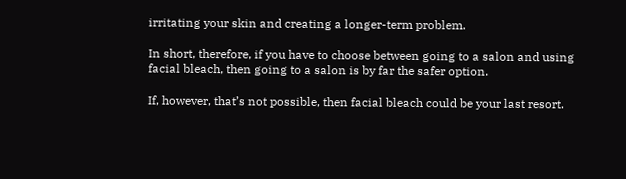irritating your skin and creating a longer-term problem.

In short, therefore, if you have to choose between going to a salon and using facial bleach, then going to a salon is by far the safer option.

If, however, that’s not possible, then facial bleach could be your last resort.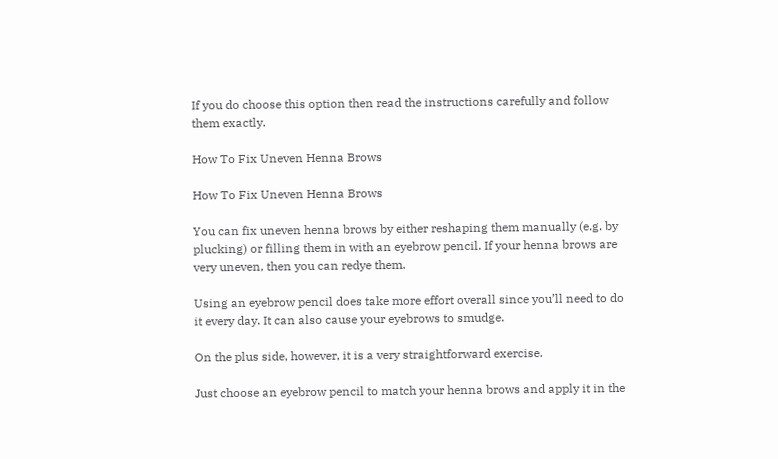If you do choose this option then read the instructions carefully and follow them exactly.

How To Fix Uneven Henna Brows

How To Fix Uneven Henna Brows

You can fix uneven henna brows by either reshaping them manually (e.g. by plucking) or filling them in with an eyebrow pencil. If your henna brows are very uneven, then you can redye them.

Using an eyebrow pencil does take more effort overall since you’ll need to do it every day. It can also cause your eyebrows to smudge.

On the plus side, however, it is a very straightforward exercise.

Just choose an eyebrow pencil to match your henna brows and apply it in the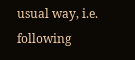usual way, i.e. following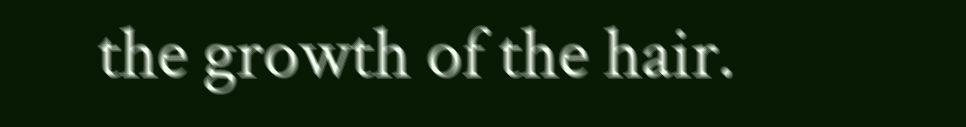the growth of the hair.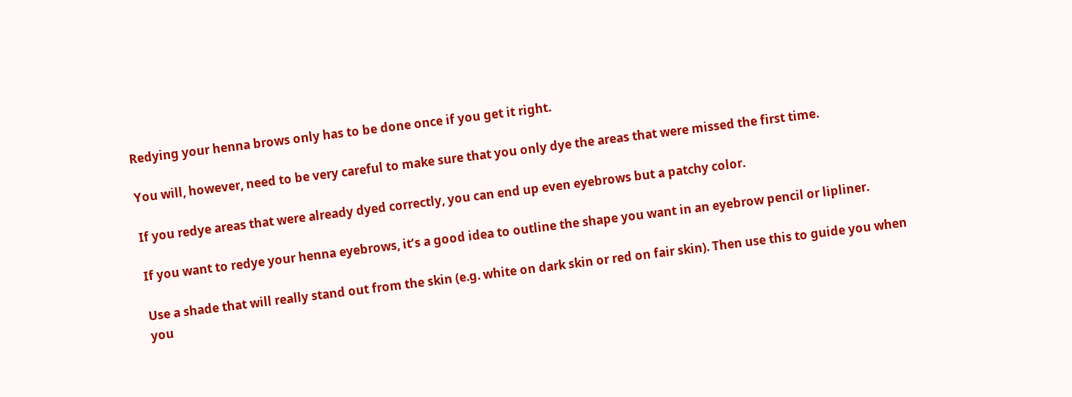Redying your henna brows only has to be done once if you get it right.

You will, however, need to be very careful to make sure that you only dye the areas that were missed the first time.

If you redye areas that were already dyed correctly, you can end up even eyebrows but a patchy color.

If you want to redye your henna eyebrows, it’s a good idea to outline the shape you want in an eyebrow pencil or lipliner.

Use a shade that will really stand out from the skin (e.g. white on dark skin or red on fair skin). Then use this to guide you when you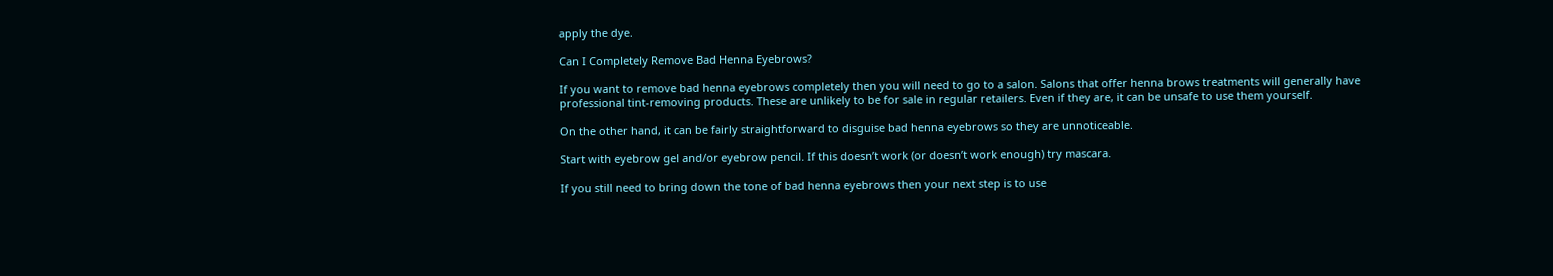apply the dye.

Can I Completely Remove Bad Henna Eyebrows?

If you want to remove bad henna eyebrows completely then you will need to go to a salon. Salons that offer henna brows treatments will generally have professional tint-removing products. These are unlikely to be for sale in regular retailers. Even if they are, it can be unsafe to use them yourself.

On the other hand, it can be fairly straightforward to disguise bad henna eyebrows so they are unnoticeable.

Start with eyebrow gel and/or eyebrow pencil. If this doesn’t work (or doesn’t work enough) try mascara.

If you still need to bring down the tone of bad henna eyebrows then your next step is to use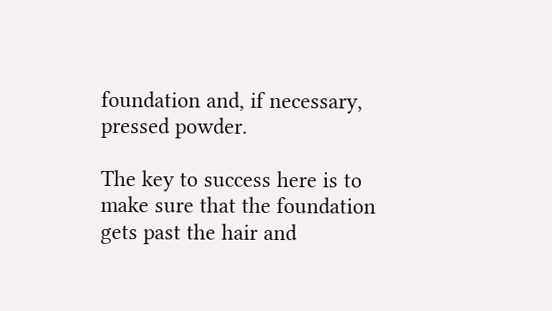foundation and, if necessary, pressed powder.

The key to success here is to make sure that the foundation gets past the hair and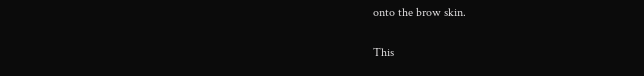onto the brow skin.

This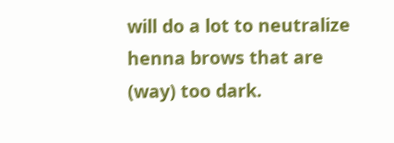will do a lot to neutralize henna brows that are (way) too dark.